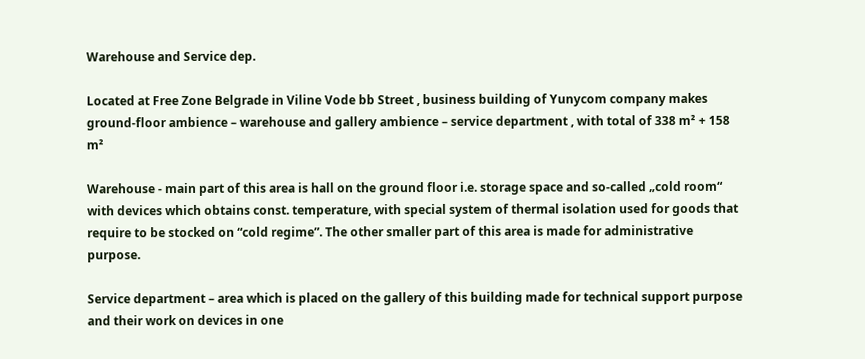Warehouse and Service dep.

Located at Free Zone Belgrade in Viline Vode bb Street , business building of Yunycom company makes ground-floor ambience – warehouse and gallery ambience – service department , with total of 338 m² + 158 m²

Warehouse - main part of this area is hall on the ground floor i.e. storage space and so-called „cold room“ with devices which obtains const. temperature, with special system of thermal isolation used for goods that require to be stocked on “cold regime”. The other smaller part of this area is made for administrative purpose.

Service department – area which is placed on the gallery of this building made for technical support purpose and their work on devices in one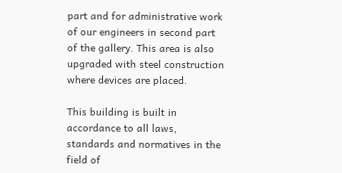part and for administrative work of our engineers in second part of the gallery. This area is also upgraded with steel construction where devices are placed.

This building is built in accordance to all laws, standards and normatives in the field of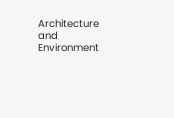Architecture and Environment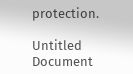protection.

Untitled Document